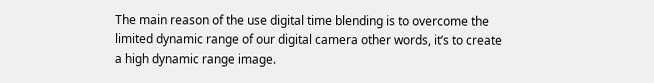The main reason of the use digital time blending is to overcome the limited dynamic range of our digital camera other words, it’s to create a high dynamic range image.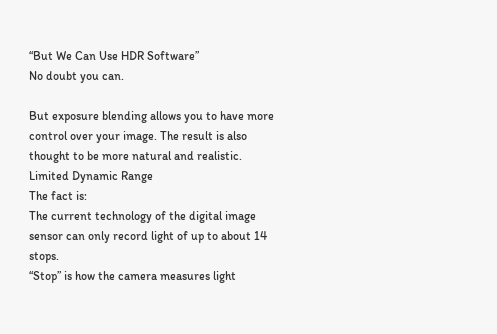“But We Can Use HDR Software”
No doubt you can.

But exposure blending allows you to have more control over your image. The result is also thought to be more natural and realistic. Limited Dynamic Range
The fact is:
The current technology of the digital image sensor can only record light of up to about 14 stops.
“Stop” is how the camera measures light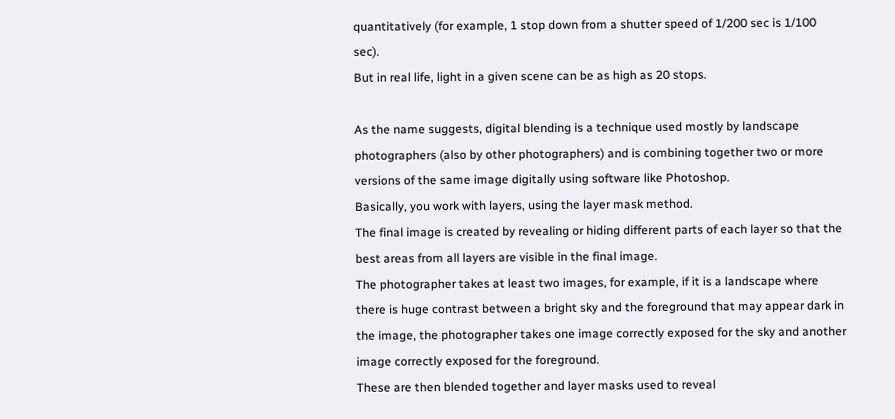quantitatively (for example, 1 stop down from a shutter speed of 1/200 sec is 1/100 sec).
But in real life, light in a given scene can be as high as 20 stops.

As the name suggests, digital blending is a technique used mostly by landscape photographers (also by other photographers) and is combining together two or more versions of the same image digitally using software like Photoshop.
Basically, you work with layers, using the layer mask method.
The final image is created by revealing or hiding different parts of each layer so that the best areas from all layers are visible in the final image.
The photographer takes at least two images, for example, if it is a landscape where there is huge contrast between a bright sky and the foreground that may appear dark in the image, the photographer takes one image correctly exposed for the sky and another image correctly exposed for the foreground.
These are then blended together and layer masks used to reveal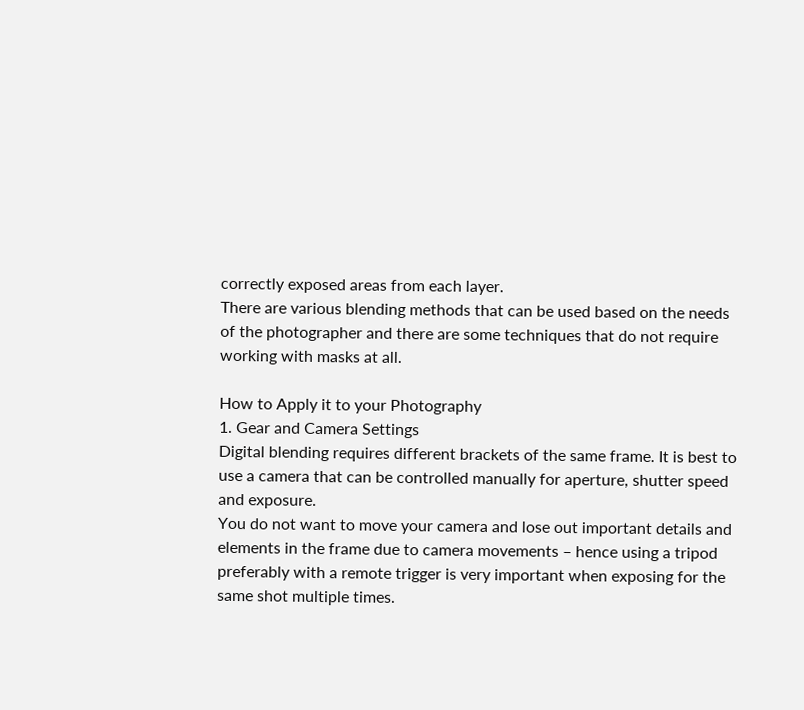correctly exposed areas from each layer.
There are various blending methods that can be used based on the needs of the photographer and there are some techniques that do not require working with masks at all.

How to Apply it to your Photography
1. Gear and Camera Settings
Digital blending requires different brackets of the same frame. It is best to use a camera that can be controlled manually for aperture, shutter speed and exposure.
You do not want to move your camera and lose out important details and elements in the frame due to camera movements – hence using a tripod preferably with a remote trigger is very important when exposing for the same shot multiple times.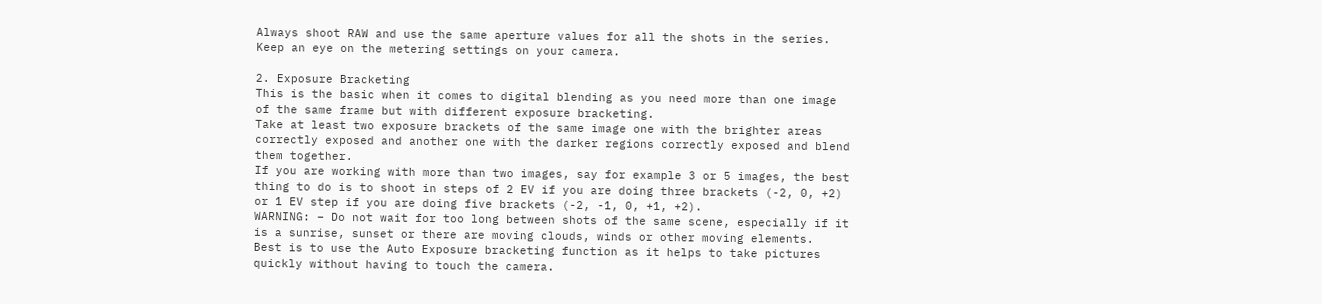Always shoot RAW and use the same aperture values for all the shots in the series. Keep an eye on the metering settings on your camera.

2. Exposure Bracketing
This is the basic when it comes to digital blending as you need more than one image of the same frame but with different exposure bracketing.
Take at least two exposure brackets of the same image one with the brighter areas correctly exposed and another one with the darker regions correctly exposed and blend them together.
If you are working with more than two images, say for example 3 or 5 images, the best thing to do is to shoot in steps of 2 EV if you are doing three brackets (-2, 0, +2) or 1 EV step if you are doing five brackets (-2, -1, 0, +1, +2).
WARNING: – Do not wait for too long between shots of the same scene, especially if it is a sunrise, sunset or there are moving clouds, winds or other moving elements.
Best is to use the Auto Exposure bracketing function as it helps to take pictures quickly without having to touch the camera.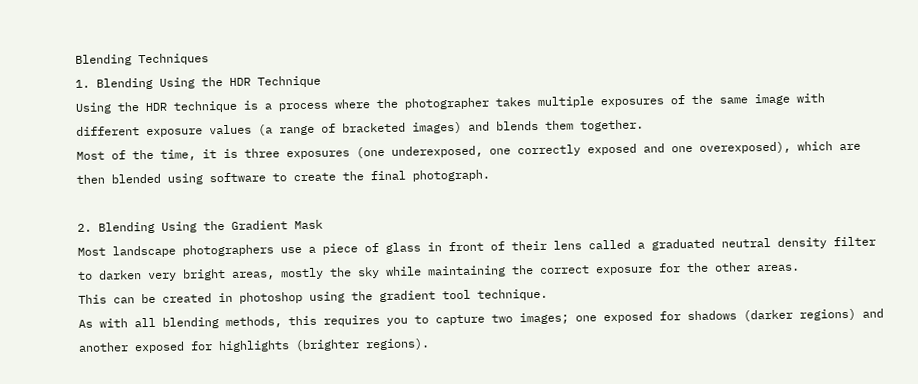Blending Techniques
1. Blending Using the HDR Technique
Using the HDR technique is a process where the photographer takes multiple exposures of the same image with different exposure values (a range of bracketed images) and blends them together.
Most of the time, it is three exposures (one underexposed, one correctly exposed and one overexposed), which are then blended using software to create the final photograph.

2. Blending Using the Gradient Mask
Most landscape photographers use a piece of glass in front of their lens called a graduated neutral density filter to darken very bright areas, mostly the sky while maintaining the correct exposure for the other areas.
This can be created in photoshop using the gradient tool technique.
As with all blending methods, this requires you to capture two images; one exposed for shadows (darker regions) and another exposed for highlights (brighter regions).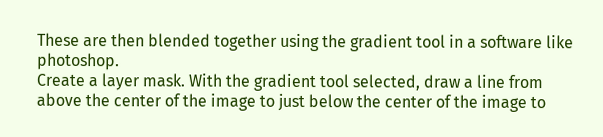These are then blended together using the gradient tool in a software like photoshop.
Create a layer mask. With the gradient tool selected, draw a line from above the center of the image to just below the center of the image to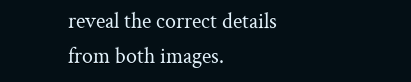reveal the correct details from both images.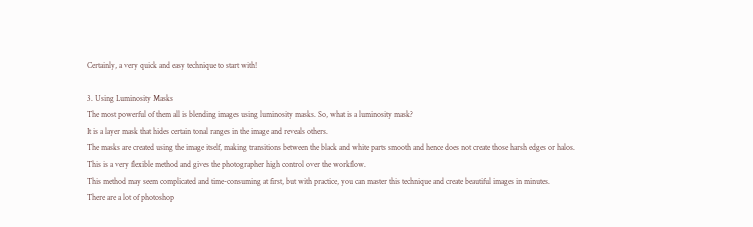Certainly, a very quick and easy technique to start with!

3. Using Luminosity Masks
The most powerful of them all is blending images using luminosity masks. So, what is a luminosity mask?
It is a layer mask that hides certain tonal ranges in the image and reveals others.
The masks are created using the image itself, making transitions between the black and white parts smooth and hence does not create those harsh edges or halos.
This is a very flexible method and gives the photographer high control over the workflow.
This method may seem complicated and time-consuming at first, but with practice, you can master this technique and create beautiful images in minutes.
There are a lot of photoshop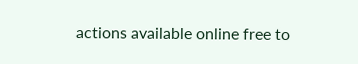actions available online free to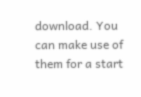download. You can make use of them for a start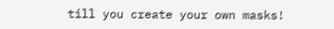till you create your own masks!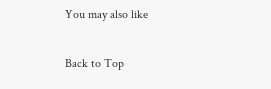You may also like

Back to Top